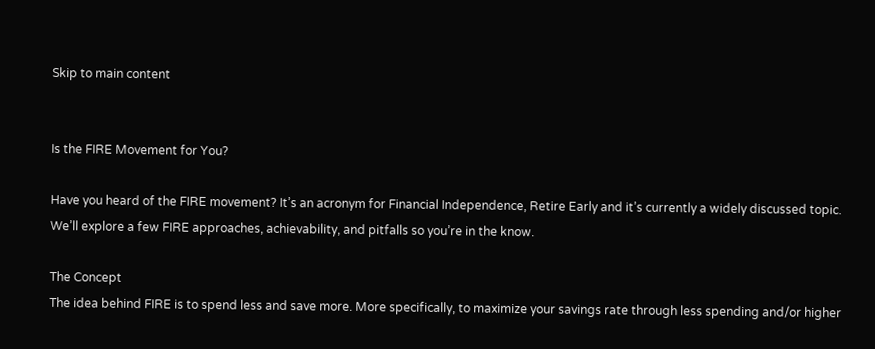Skip to main content


Is the FIRE Movement for You?

Have you heard of the FIRE movement? It’s an acronym for Financial Independence, Retire Early and it’s currently a widely discussed topic. We’ll explore a few FIRE approaches, achievability, and pitfalls so you’re in the know.

The Concept
The idea behind FIRE is to spend less and save more. More specifically, to maximize your savings rate through less spending and/or higher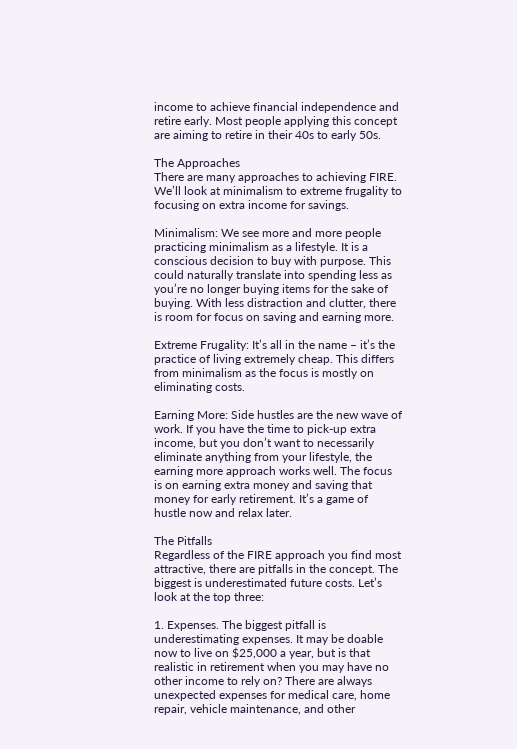income to achieve financial independence and retire early. Most people applying this concept are aiming to retire in their 40s to early 50s.

The Approaches
There are many approaches to achieving FIRE. We’ll look at minimalism to extreme frugality to focusing on extra income for savings.

Minimalism: We see more and more people practicing minimalism as a lifestyle. It is a conscious decision to buy with purpose. This could naturally translate into spending less as you’re no longer buying items for the sake of buying. With less distraction and clutter, there is room for focus on saving and earning more.

Extreme Frugality: It’s all in the name – it’s the practice of living extremely cheap. This differs from minimalism as the focus is mostly on eliminating costs.

Earning More: Side hustles are the new wave of work. If you have the time to pick-up extra income, but you don’t want to necessarily eliminate anything from your lifestyle, the earning more approach works well. The focus is on earning extra money and saving that money for early retirement. It’s a game of hustle now and relax later.

The Pitfalls
Regardless of the FIRE approach you find most attractive, there are pitfalls in the concept. The biggest is underestimated future costs. Let’s look at the top three:

1. Expenses. The biggest pitfall is underestimating expenses. It may be doable now to live on $25,000 a year, but is that realistic in retirement when you may have no other income to rely on? There are always unexpected expenses for medical care, home repair, vehicle maintenance, and other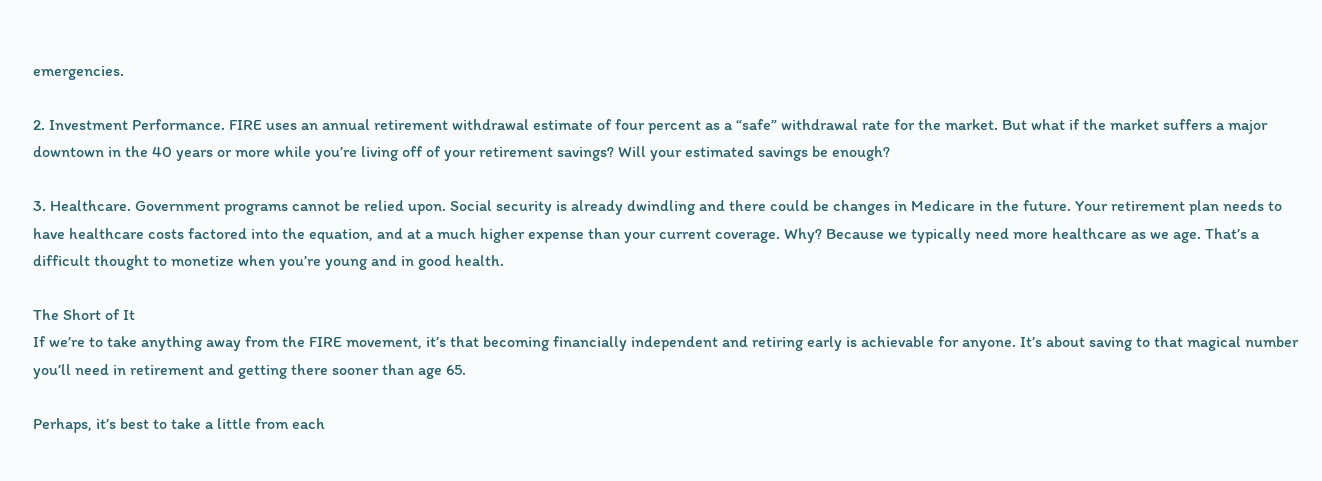emergencies.

2. Investment Performance. FIRE uses an annual retirement withdrawal estimate of four percent as a “safe” withdrawal rate for the market. But what if the market suffers a major downtown in the 40 years or more while you’re living off of your retirement savings? Will your estimated savings be enough?

3. Healthcare. Government programs cannot be relied upon. Social security is already dwindling and there could be changes in Medicare in the future. Your retirement plan needs to have healthcare costs factored into the equation, and at a much higher expense than your current coverage. Why? Because we typically need more healthcare as we age. That’s a difficult thought to monetize when you’re young and in good health.

The Short of It
If we’re to take anything away from the FIRE movement, it’s that becoming financially independent and retiring early is achievable for anyone. It’s about saving to that magical number you’ll need in retirement and getting there sooner than age 65.

Perhaps, it’s best to take a little from each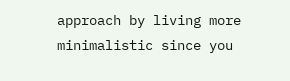approach by living more minimalistic since you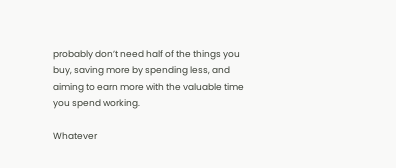probably don’t need half of the things you buy, saving more by spending less, and aiming to earn more with the valuable time you spend working.

Whatever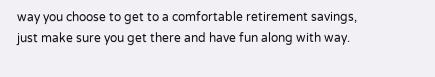way you choose to get to a comfortable retirement savings, just make sure you get there and have fun along with way.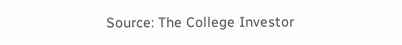Source: The College Investor